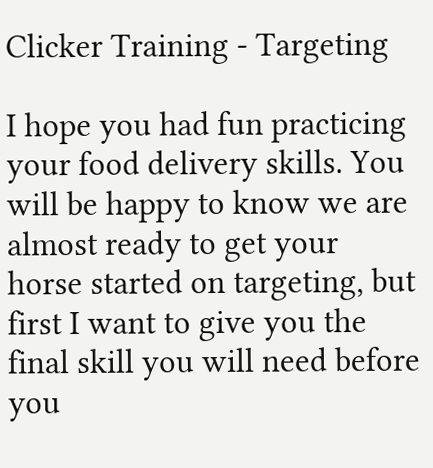Clicker Training - Targeting

I hope you had fun practicing your food delivery skills. You will be happy to know we are almost ready to get your horse started on targeting, but first I want to give you the final skill you will need before you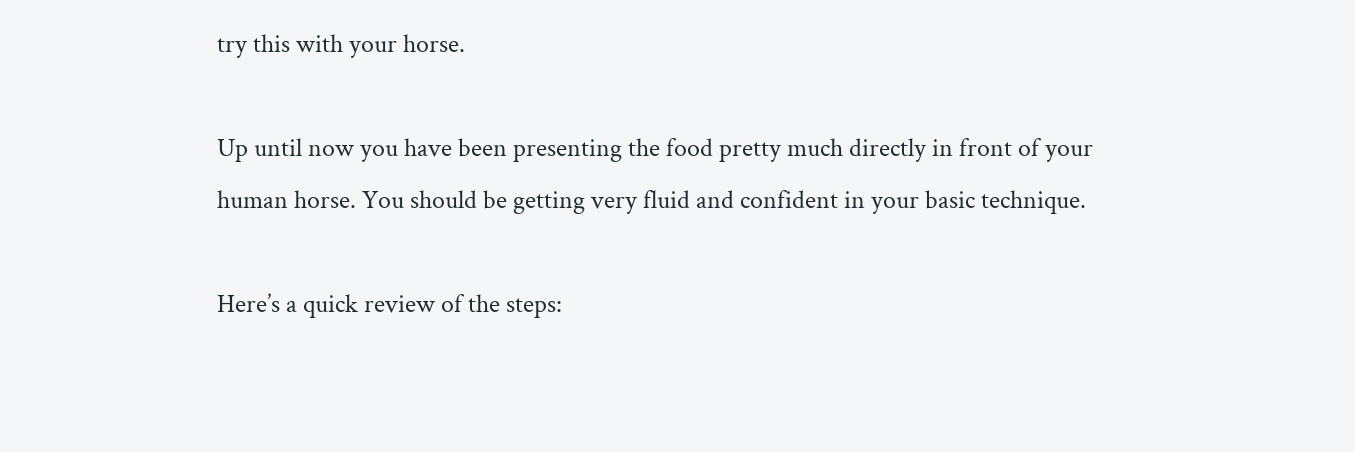try this with your horse.

Up until now you have been presenting the food pretty much directly in front of your human horse. You should be getting very fluid and confident in your basic technique.

Here’s a quick review of the steps: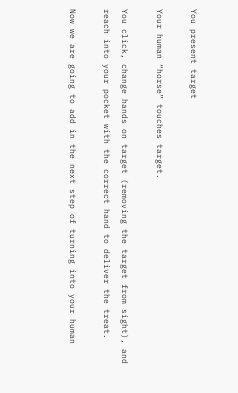You present target

Your human “horse” touches target.

You click, change hands on target (removing the target from sight), and reach into your pocket with the correct hand to deliver the treat.

Now we are going to add in the next step of turning into your human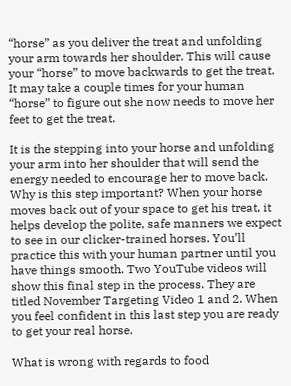“horse” as you deliver the treat and unfolding your arm towards her shoulder. This will cause your “horse” to move backwards to get the treat. It may take a couple times for your human “horse” to figure out she now needs to move her feet to get the treat.

It is the stepping into your horse and unfolding your arm into her shoulder that will send the energy needed to encourage her to move back. Why is this step important? When your horse moves back out of your space to get his treat, it helps develop the polite, safe manners we expect to see in our clicker-trained horses. You’ll practice this with your human partner until you have things smooth. Two YouTube videos will show this final step in the process. They are titled November Targeting Video 1 and 2. When you feel confident in this last step you are ready to get your real horse.

What is wrong with regards to food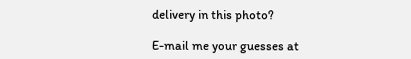delivery in this photo?

E-mail me your guesses at